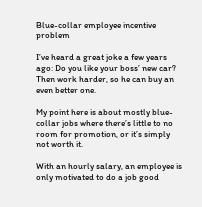Blue-collar employee incentive problem

I’ve heard a great joke a few years ago: Do you like your boss’ new car? Then work harder, so he can buy an even better one.

My point here is about mostly blue-collar jobs where there’s little to no room for promotion, or it’s simply not worth it.

With an hourly salary, an employee is only motivated to do a job good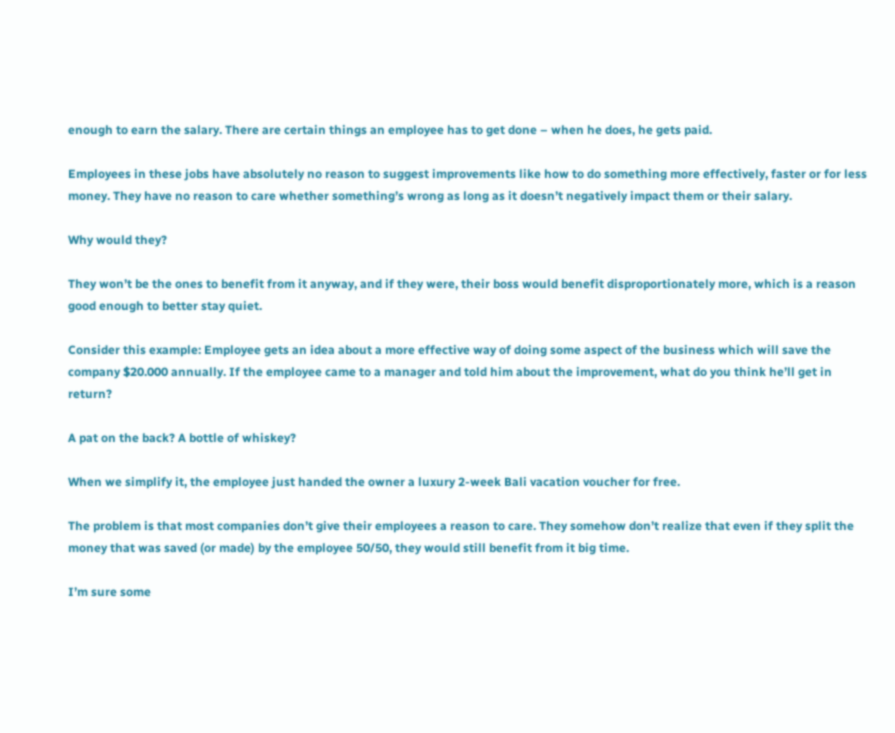enough to earn the salary. There are certain things an employee has to get done – when he does, he gets paid.

Employees in these jobs have absolutely no reason to suggest improvements like how to do something more effectively, faster or for less money. They have no reason to care whether something’s wrong as long as it doesn’t negatively impact them or their salary.

Why would they?

They won’t be the ones to benefit from it anyway, and if they were, their boss would benefit disproportionately more, which is a reason good enough to better stay quiet.

Consider this example: Employee gets an idea about a more effective way of doing some aspect of the business which will save the company $20.000 annually. If the employee came to a manager and told him about the improvement, what do you think he’ll get in return?

A pat on the back? A bottle of whiskey?

When we simplify it, the employee just handed the owner a luxury 2-week Bali vacation voucher for free.

The problem is that most companies don’t give their employees a reason to care. They somehow don’t realize that even if they split the money that was saved (or made) by the employee 50/50, they would still benefit from it big time.

I’m sure some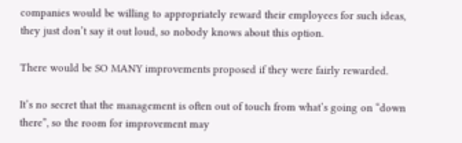companies would be willing to appropriately reward their employees for such ideas, they just don’t say it out loud, so nobody knows about this option.

There would be SO MANY improvements proposed if they were fairly rewarded.

It’s no secret that the management is often out of touch from what’s going on “down there”, so the room for improvement may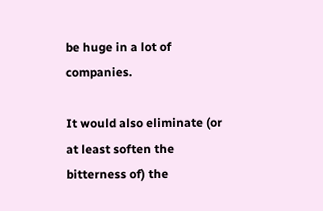be huge in a lot of companies.

It would also eliminate (or at least soften the bitterness of) the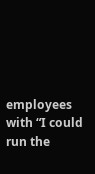employees with “I could run the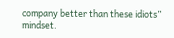company better than these idiots” mindset.